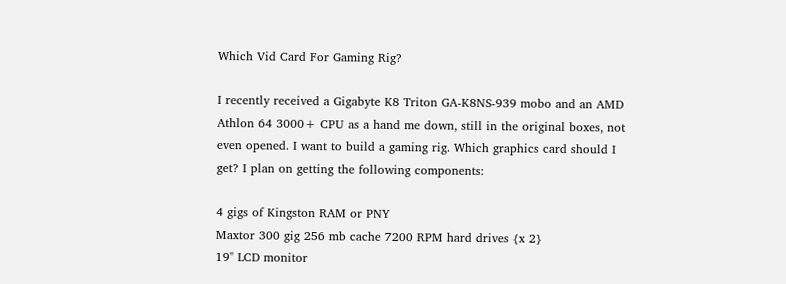Which Vid Card For Gaming Rig?

I recently received a Gigabyte K8 Triton GA-K8NS-939 mobo and an AMD Athlon 64 3000+ CPU as a hand me down, still in the original boxes, not even opened. I want to build a gaming rig. Which graphics card should I get? I plan on getting the following components:

4 gigs of Kingston RAM or PNY
Maxtor 300 gig 256 mb cache 7200 RPM hard drives {x 2}
19" LCD monitor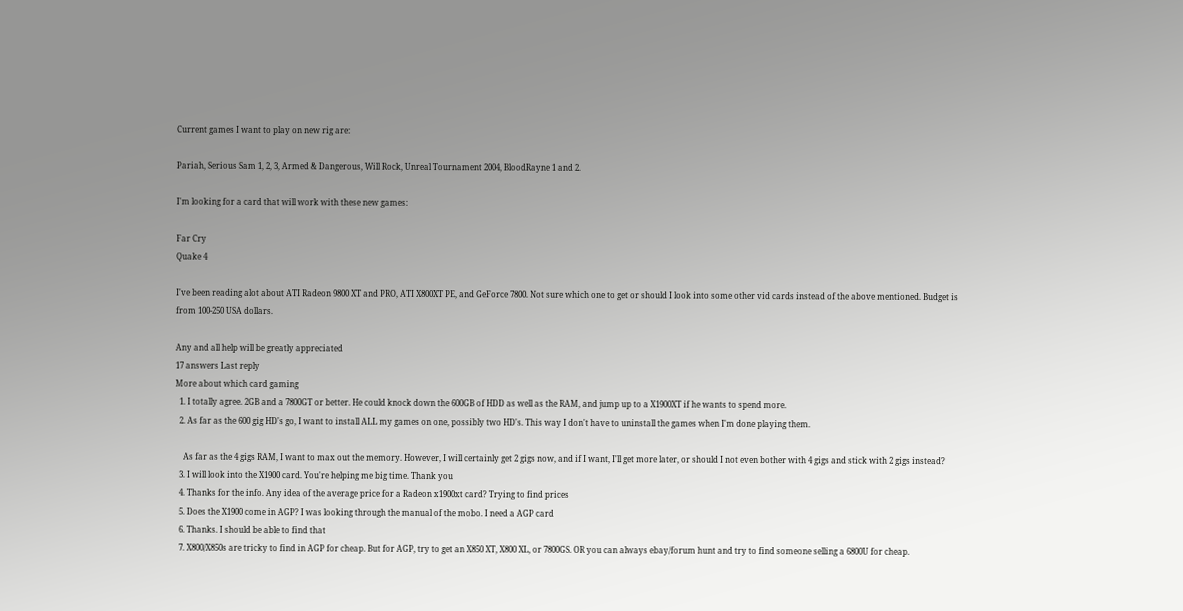Current games I want to play on new rig are:

Pariah, Serious Sam 1, 2, 3, Armed & Dangerous, Will Rock, Unreal Tournament 2004, BloodRayne 1 and 2.

I'm looking for a card that will work with these new games:

Far Cry
Quake 4

I've been reading alot about ATI Radeon 9800 XT and PRO, ATI X800XT PE, and GeForce 7800. Not sure which one to get or should I look into some other vid cards instead of the above mentioned. Budget is from 100-250 USA dollars.

Any and all help will be greatly appreciated
17 answers Last reply
More about which card gaming
  1. I totally agree. 2GB and a 7800GT or better. He could knock down the 600GB of HDD as well as the RAM, and jump up to a X1900XT if he wants to spend more.
  2. As far as the 600 gig HD's go, I want to install ALL my games on one, possibly two HD's. This way I don't have to uninstall the games when I'm done playing them.

    As far as the 4 gigs RAM, I want to max out the memory. However, I will certainly get 2 gigs now, and if I want, I'll get more later, or should I not even bother with 4 gigs and stick with 2 gigs instead?
  3. I will look into the X1900 card. You're helping me big time. Thank you
  4. Thanks for the info. Any idea of the average price for a Radeon x1900xt card? Trying to find prices
  5. Does the X1900 come in AGP? I was looking through the manual of the mobo. I need a AGP card
  6. Thanks. I should be able to find that
  7. X800/X850s are tricky to find in AGP for cheap. But for AGP, try to get an X850 XT, X800 XL, or 7800GS. OR you can always ebay/forum hunt and try to find someone selling a 6800U for cheap.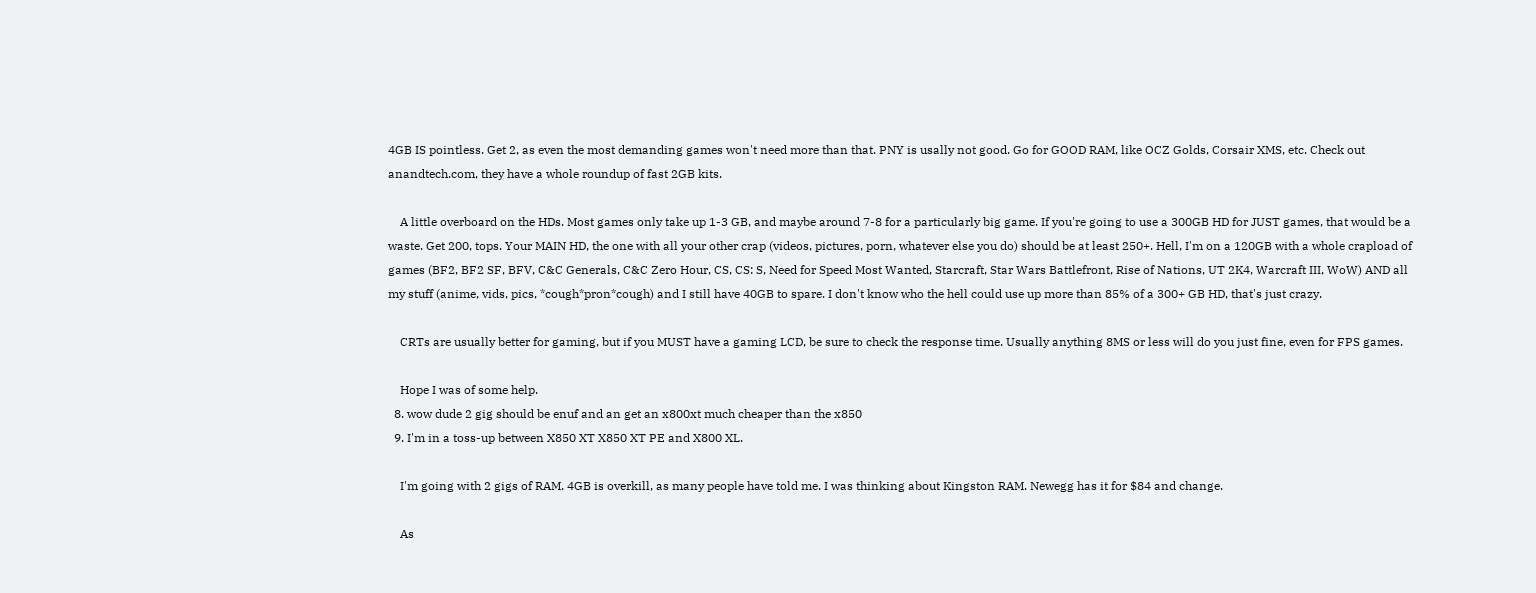4GB IS pointless. Get 2, as even the most demanding games won't need more than that. PNY is usally not good. Go for GOOD RAM, like OCZ Golds, Corsair XMS, etc. Check out anandtech.com, they have a whole roundup of fast 2GB kits.

    A little overboard on the HDs. Most games only take up 1-3 GB, and maybe around 7-8 for a particularly big game. If you're going to use a 300GB HD for JUST games, that would be a waste. Get 200, tops. Your MAIN HD, the one with all your other crap (videos, pictures, porn, whatever else you do) should be at least 250+. Hell, I'm on a 120GB with a whole crapload of games (BF2, BF2 SF, BFV, C&C Generals, C&C Zero Hour, CS, CS: S, Need for Speed Most Wanted, Starcraft, Star Wars Battlefront, Rise of Nations, UT 2K4, Warcraft III, WoW) AND all my stuff (anime, vids, pics, *cough*pron*cough) and I still have 40GB to spare. I don't know who the hell could use up more than 85% of a 300+ GB HD, that's just crazy.

    CRTs are usually better for gaming, but if you MUST have a gaming LCD, be sure to check the response time. Usually anything 8MS or less will do you just fine, even for FPS games.

    Hope I was of some help.
  8. wow dude 2 gig should be enuf and an get an x800xt much cheaper than the x850
  9. I'm in a toss-up between X850 XT X850 XT PE and X800 XL.

    I'm going with 2 gigs of RAM. 4GB is overkill, as many people have told me. I was thinking about Kingston RAM. Newegg has it for $84 and change.

    As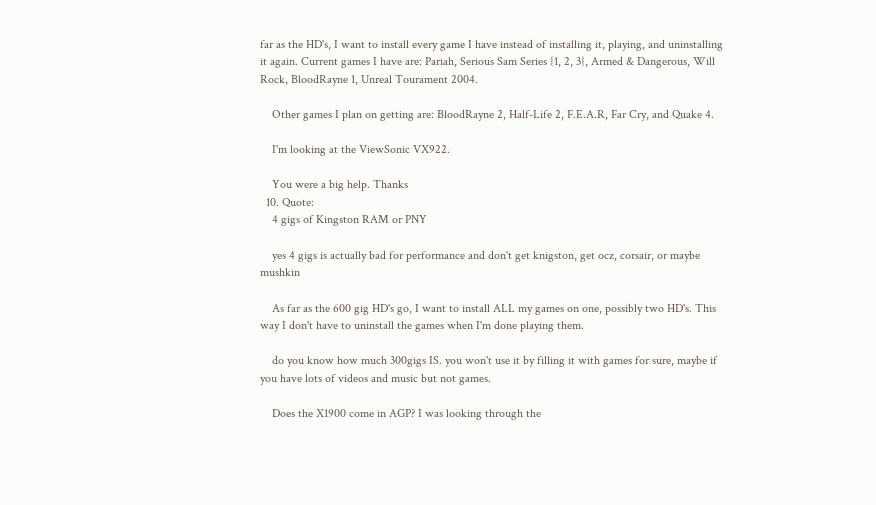far as the HD's, I want to install every game I have instead of installing it, playing, and uninstalling it again. Current games I have are: Pariah, Serious Sam Series {1, 2, 3}, Armed & Dangerous, Will Rock, BloodRayne 1, Unreal Tourament 2004.

    Other games I plan on getting are: BloodRayne 2, Half-Life 2, F.E.A.R, Far Cry, and Quake 4.

    I'm looking at the ViewSonic VX922.

    You were a big help. Thanks
  10. Quote:
    4 gigs of Kingston RAM or PNY

    yes 4 gigs is actually bad for performance and don't get knigston, get ocz, corsair, or maybe mushkin

    As far as the 600 gig HD's go, I want to install ALL my games on one, possibly two HD's. This way I don't have to uninstall the games when I'm done playing them.

    do you know how much 300gigs IS. you won't use it by filling it with games for sure, maybe if you have lots of videos and music but not games.

    Does the X1900 come in AGP? I was looking through the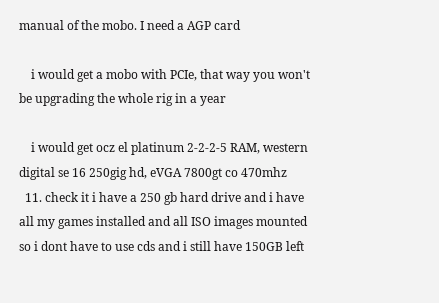manual of the mobo. I need a AGP card

    i would get a mobo with PCIe, that way you won't be upgrading the whole rig in a year

    i would get ocz el platinum 2-2-2-5 RAM, western digital se 16 250gig hd, eVGA 7800gt co 470mhz
  11. check it i have a 250 gb hard drive and i have all my games installed and all ISO images mounted so i dont have to use cds and i still have 150GB left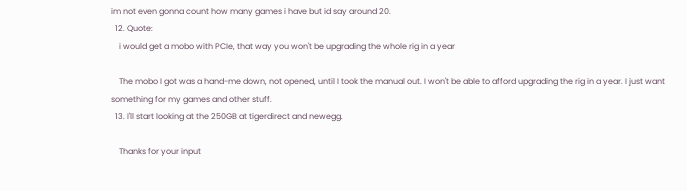im not even gonna count how many games i have but id say around 20.
  12. Quote:
    i would get a mobo with PCIe, that way you won't be upgrading the whole rig in a year

    The mobo I got was a hand-me down, not opened, until I took the manual out. I won't be able to afford upgrading the rig in a year. I just want something for my games and other stuff.
  13. I'll start looking at the 250GB at tigerdirect and newegg.

    Thanks for your input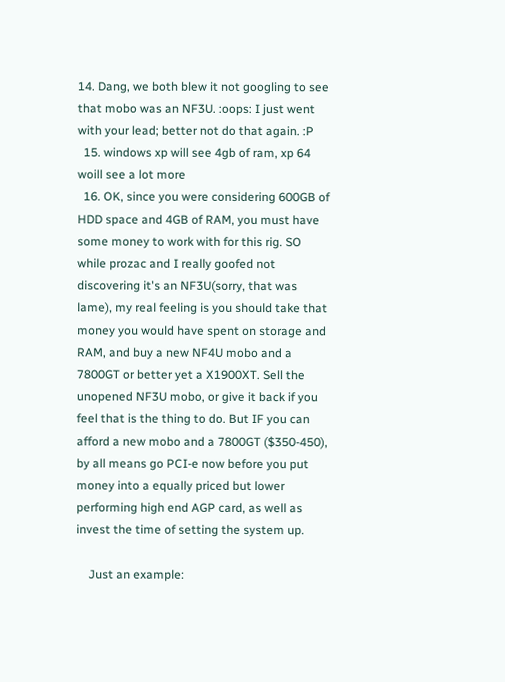14. Dang, we both blew it not googling to see that mobo was an NF3U. :oops: I just went with your lead; better not do that again. :P
  15. windows xp will see 4gb of ram, xp 64 woill see a lot more
  16. OK, since you were considering 600GB of HDD space and 4GB of RAM, you must have some money to work with for this rig. SO while prozac and I really goofed not discovering it's an NF3U(sorry, that was lame), my real feeling is you should take that money you would have spent on storage and RAM, and buy a new NF4U mobo and a 7800GT or better yet a X1900XT. Sell the unopened NF3U mobo, or give it back if you feel that is the thing to do. But IF you can afford a new mobo and a 7800GT ($350-450), by all means go PCI-e now before you put money into a equally priced but lower performing high end AGP card, as well as invest the time of setting the system up.

    Just an example: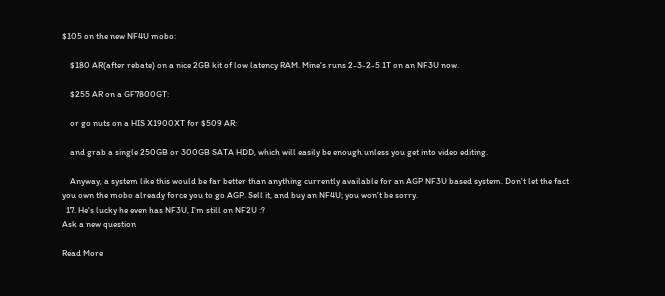$105 on the new NF4U mobo:

    $180 AR(after rebate) on a nice 2GB kit of low latency RAM. Mine's runs 2-3-2-5 1T on an NF3U now.

    $255 AR on a GF7800GT:

    or go nuts on a HIS X1900XT for $509 AR:

    and grab a single 250GB or 300GB SATA HDD, which will easily be enough unless you get into video editing.

    Anyway, a system like this would be far better than anything currently available for an AGP NF3U based system. Don't let the fact you own the mobo already force you to go AGP. Sell it, and buy an NF4U; you won't be sorry.
  17. He's lucky he even has NF3U, I'm still on NF2U :?
Ask a new question

Read More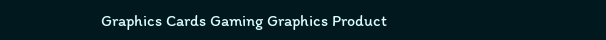Graphics Cards Gaming Graphics Product